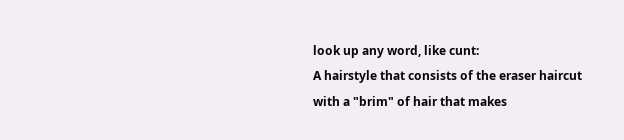look up any word, like cunt:
A hairstyle that consists of the eraser haircut with a "brim" of hair that makes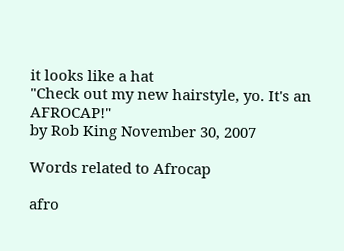it looks like a hat
"Check out my new hairstyle, yo. It's an AFROCAP!"
by Rob King November 30, 2007

Words related to Afrocap

afro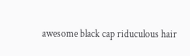awesome black cap riduculous hair